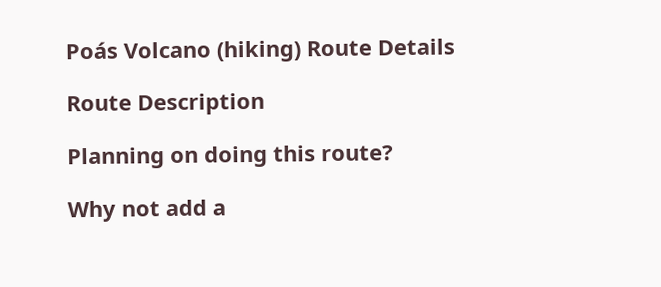Poás Volcano (hiking) Route Details

Route Description

Planning on doing this route?

Why not add a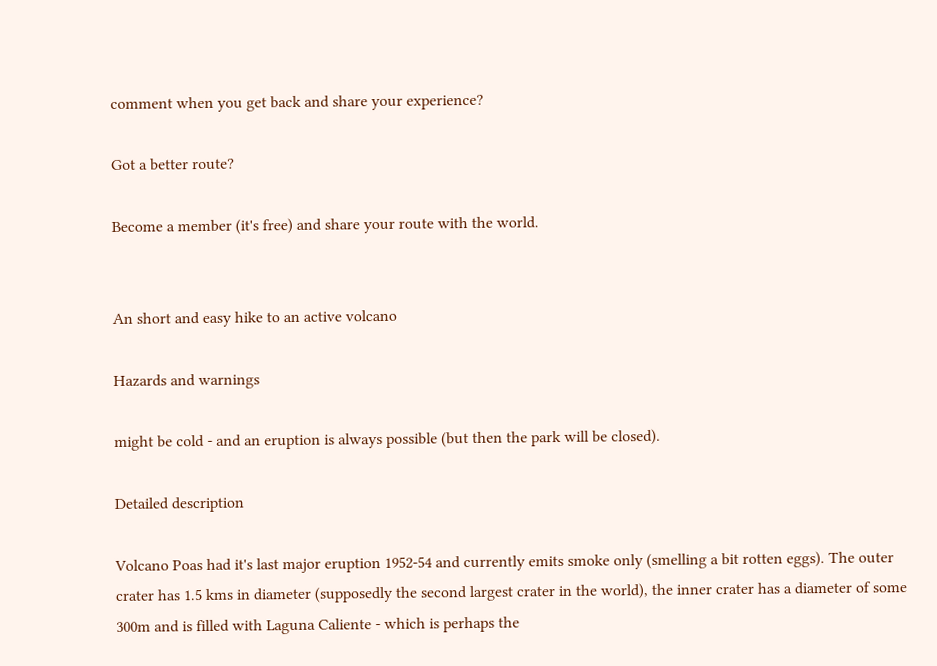comment when you get back and share your experience?

Got a better route?

Become a member (it's free) and share your route with the world.


An short and easy hike to an active volcano

Hazards and warnings

might be cold - and an eruption is always possible (but then the park will be closed).

Detailed description

Volcano Poas had it's last major eruption 1952-54 and currently emits smoke only (smelling a bit rotten eggs). The outer crater has 1.5 kms in diameter (supposedly the second largest crater in the world), the inner crater has a diameter of some 300m and is filled with Laguna Caliente - which is perhaps the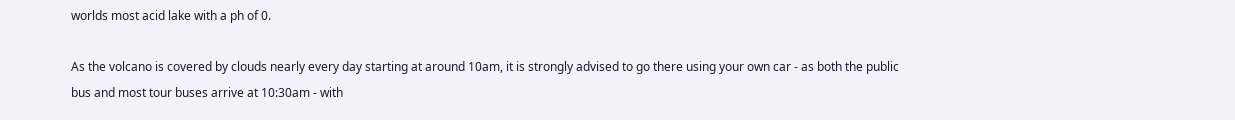worlds most acid lake with a ph of 0.

As the volcano is covered by clouds nearly every day starting at around 10am, it is strongly advised to go there using your own car - as both the public bus and most tour buses arrive at 10:30am - with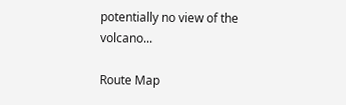potentially no view of the volcano...

Route Map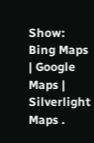Show: Bing Maps | Google Maps | Silverlight Maps .